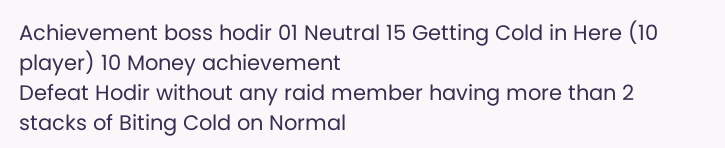Achievement boss hodir 01 Neutral 15 Getting Cold in Here (10 player) 10 Money achievement
Defeat Hodir without any raid member having more than 2 stacks of Biting Cold on Normal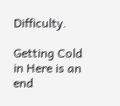Difficulty.

Getting Cold in Here is an end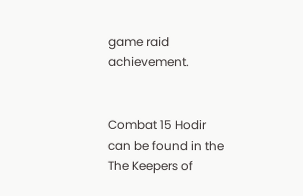game raid achievement.


Combat 15 Hodir can be found in the The Keepers of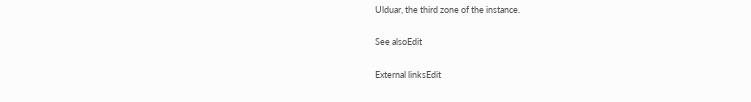Ulduar, the third zone of the instance.

See alsoEdit

External linksEdit